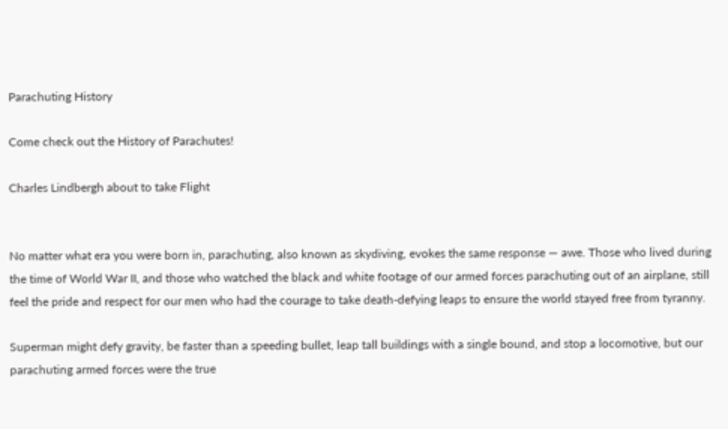Parachuting History

Come check out the History of Parachutes!

Charles Lindbergh about to take Flight


No matter what era you were born in, parachuting, also known as skydiving, evokes the same response — awe. Those who lived during the time of World War II, and those who watched the black and white footage of our armed forces parachuting out of an airplane, still feel the pride and respect for our men who had the courage to take death-defying leaps to ensure the world stayed free from tyranny.

Superman might defy gravity, be faster than a speeding bullet, leap tall buildings with a single bound, and stop a locomotive, but our parachuting armed forces were the true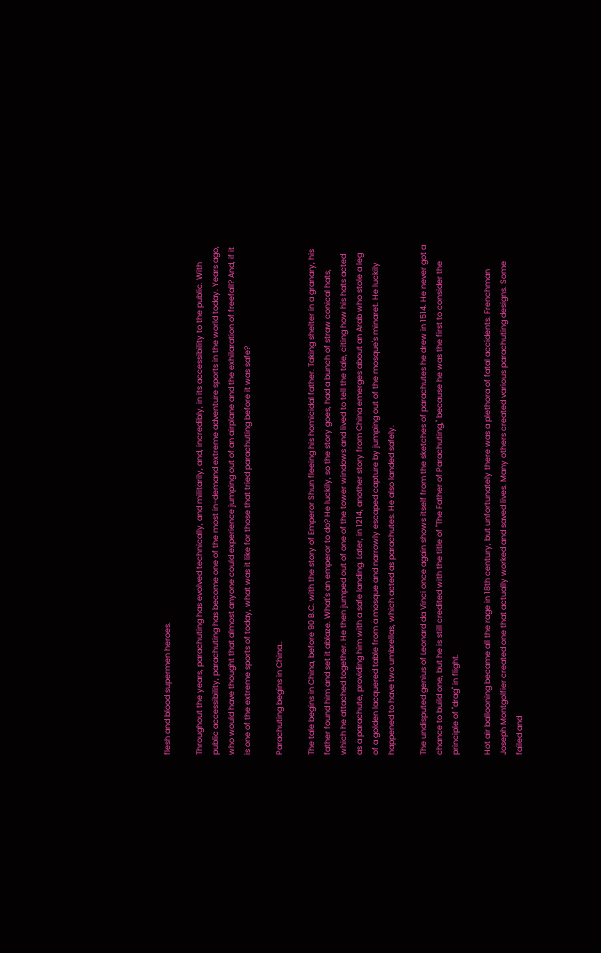flesh and blood supermen heroes.

Throughout the years, parachuting has evolved technically, and militarily, and, incredibly, in its accessibility to the public. With public accessibility, parachuting has become one of the most in-demand extreme adventure sports in the world today. Years ago, who would have thought that almost anyone could experience jumping out of an airplane and the exhilaration of freefall? And, if it is one of the extreme sports of today, what was it like for those that tried parachuting before it was safe?

Parachuting begins in China..

The tale begins in China, before 90 B.C. with the story of Emperor Shun fleeing his homicidal father. Taking shelter in a granary, his father found him and set it ablaze. What's an emperor to do? He luckily, so the story goes, had a bunch of straw conical hats, which he attached together. He then jumped out of one of the tower windows and lived to tell the tale, citing how his hats acted as a parachute, providing him with a safe landing. Later, in 1214, another story from China emerges about an Arab who stole a leg of a golden lacquered table from a mosque and narrowly escaped capture by jumping out of the mosque's minaret. He luckily happened to have two umbrellas, which acted as parachutes. He also landed safely.

The undisputed genius of Leonard da Vinci once again shows itself from the sketches of parachutes he drew in 1514. He never got a chance to build one, but he is still credited with the title of "The Father of Parachuting," because he was the first to consider the principle of "drag" in flight.

Hot air ballooning became all the rage in 18th century, but unfortunately there was a plethora of fatal accidents. Frenchman Joseph Montgolfier created one that actually worked and saved lives. Many others created various parachuting designs. Some failed and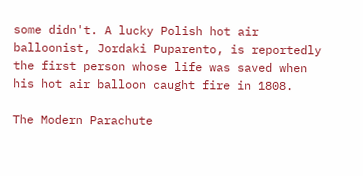some didn't. A lucky Polish hot air balloonist, Jordaki Puparento, is reportedly the first person whose life was saved when his hot air balloon caught fire in 1808.

The Modern Parachute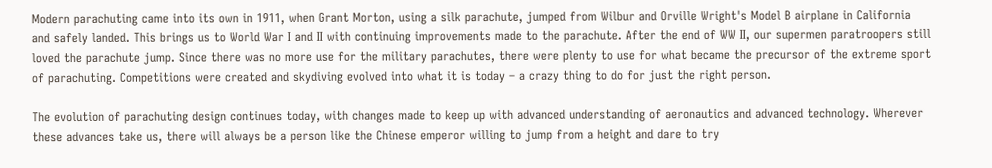Modern parachuting came into its own in 1911, when Grant Morton, using a silk parachute, jumped from Wilbur and Orville Wright's Model B airplane in California and safely landed. This brings us to World War I and II with continuing improvements made to the parachute. After the end of WW II, our supermen paratroopers still loved the parachute jump. Since there was no more use for the military parachutes, there were plenty to use for what became the precursor of the extreme sport of parachuting. Competitions were created and skydiving evolved into what it is today – a crazy thing to do for just the right person.

The evolution of parachuting design continues today, with changes made to keep up with advanced understanding of aeronautics and advanced technology. Wherever these advances take us, there will always be a person like the Chinese emperor willing to jump from a height and dare to try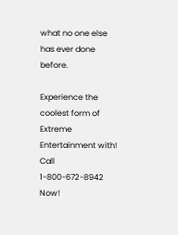what no one else has ever done before.

Experience the coolest form of Extreme Entertainment with!
Call 1-800-672-8942 Now!